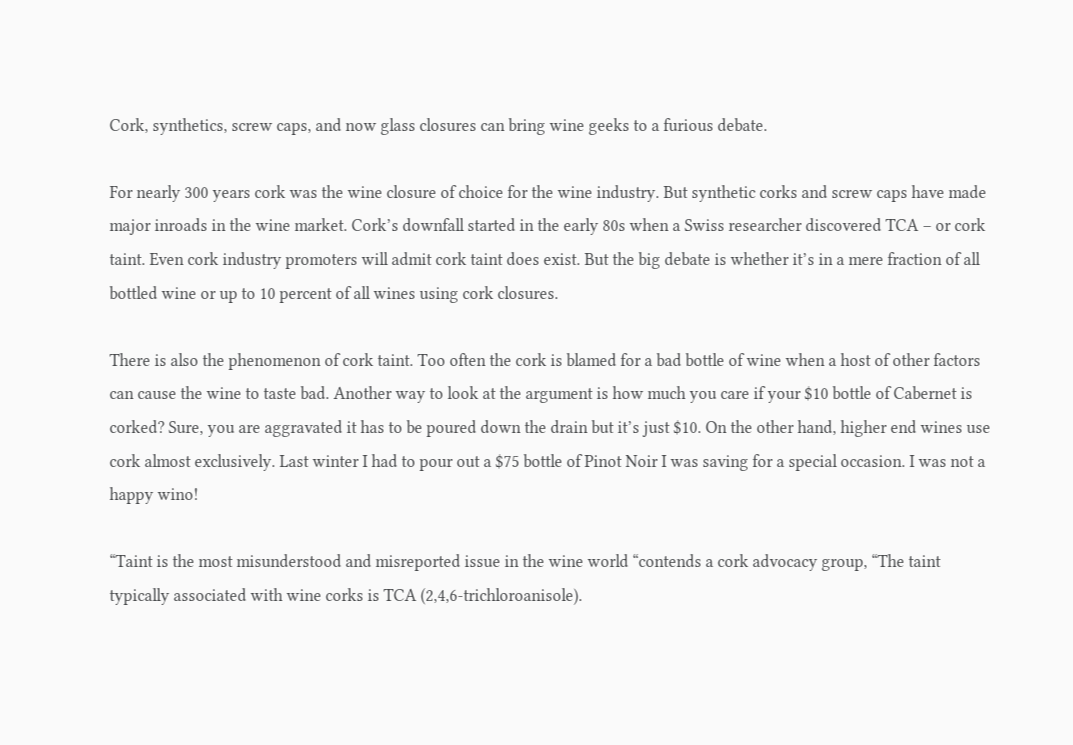Cork, synthetics, screw caps, and now glass closures can bring wine geeks to a furious debate.

For nearly 300 years cork was the wine closure of choice for the wine industry. But synthetic corks and screw caps have made major inroads in the wine market. Cork’s downfall started in the early 80s when a Swiss researcher discovered TCA – or cork taint. Even cork industry promoters will admit cork taint does exist. But the big debate is whether it’s in a mere fraction of all bottled wine or up to 10 percent of all wines using cork closures.

There is also the phenomenon of cork taint. Too often the cork is blamed for a bad bottle of wine when a host of other factors can cause the wine to taste bad. Another way to look at the argument is how much you care if your $10 bottle of Cabernet is corked? Sure, you are aggravated it has to be poured down the drain but it’s just $10. On the other hand, higher end wines use cork almost exclusively. Last winter I had to pour out a $75 bottle of Pinot Noir I was saving for a special occasion. I was not a happy wino!

“Taint is the most misunderstood and misreported issue in the wine world “contends a cork advocacy group, “The taint typically associated with wine corks is TCA (2,4,6-trichloroanisole).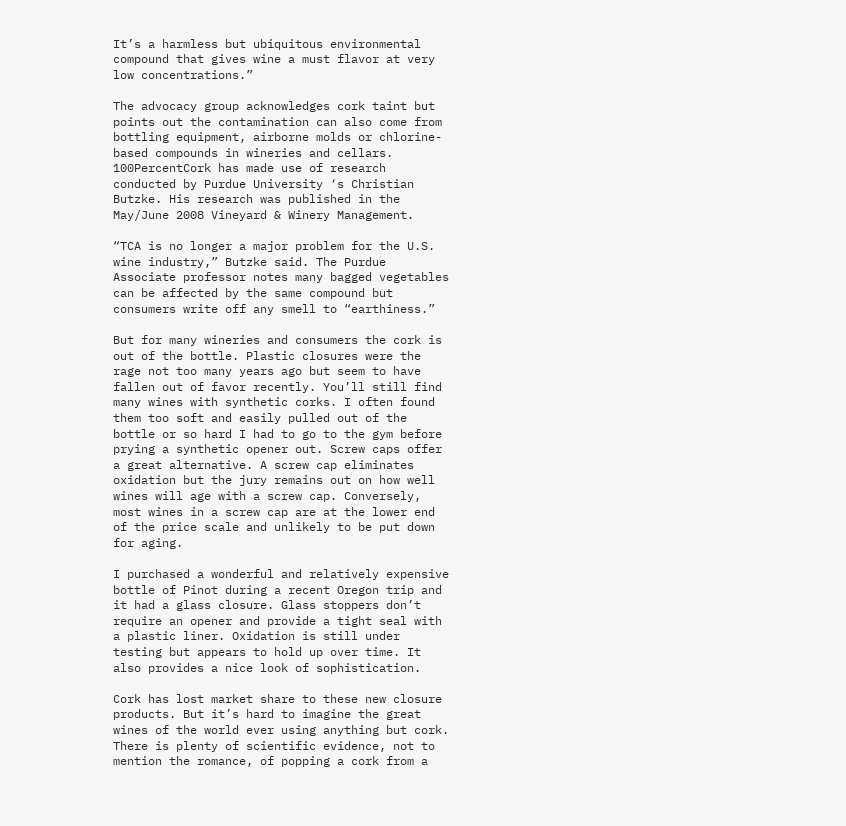It’s a harmless but ubiquitous environmental compound that gives wine a must flavor at very low concentrations.”

The advocacy group acknowledges cork taint but points out the contamination can also come from bottling equipment, airborne molds or chlorine-based compounds in wineries and cellars. 100PercentCork has made use of research conducted by Purdue University ‘s Christian Butzke. His research was published in the May/June 2008 Vineyard & Winery Management.

“TCA is no longer a major problem for the U.S. wine industry,” Butzke said. The Purdue Associate professor notes many bagged vegetables can be affected by the same compound but consumers write off any smell to “earthiness.”

But for many wineries and consumers the cork is out of the bottle. Plastic closures were the rage not too many years ago but seem to have fallen out of favor recently. You’ll still find many wines with synthetic corks. I often found them too soft and easily pulled out of the bottle or so hard I had to go to the gym before prying a synthetic opener out. Screw caps offer a great alternative. A screw cap eliminates oxidation but the jury remains out on how well wines will age with a screw cap. Conversely, most wines in a screw cap are at the lower end of the price scale and unlikely to be put down for aging.

I purchased a wonderful and relatively expensive bottle of Pinot during a recent Oregon trip and it had a glass closure. Glass stoppers don’t require an opener and provide a tight seal with a plastic liner. Oxidation is still under testing but appears to hold up over time. It also provides a nice look of sophistication.

Cork has lost market share to these new closure products. But it’s hard to imagine the great wines of the world ever using anything but cork. There is plenty of scientific evidence, not to mention the romance, of popping a cork from a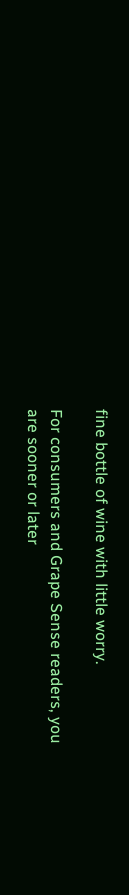fine bottle of wine with little worry.

For consumers and Grape Sense readers, you are sooner or later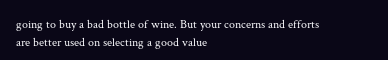going to buy a bad bottle of wine. But your concerns and efforts are better used on selecting a good value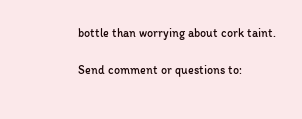bottle than worrying about cork taint.

Send comment or questions to: